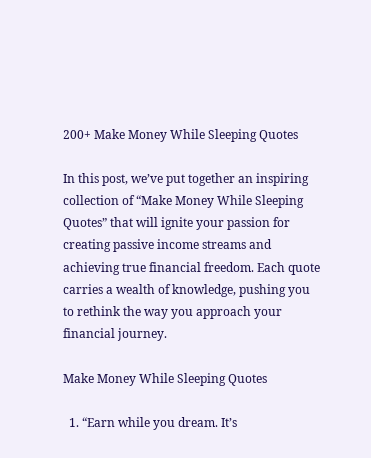200+ Make Money While Sleeping Quotes

In this post, we’ve put together an inspiring collection of “Make Money While Sleeping Quotes” that will ignite your passion for creating passive income streams and achieving true financial freedom. Each quote carries a wealth of knowledge, pushing you to rethink the way you approach your financial journey.

Make Money While Sleeping Quotes

  1. “Earn while you dream. It’s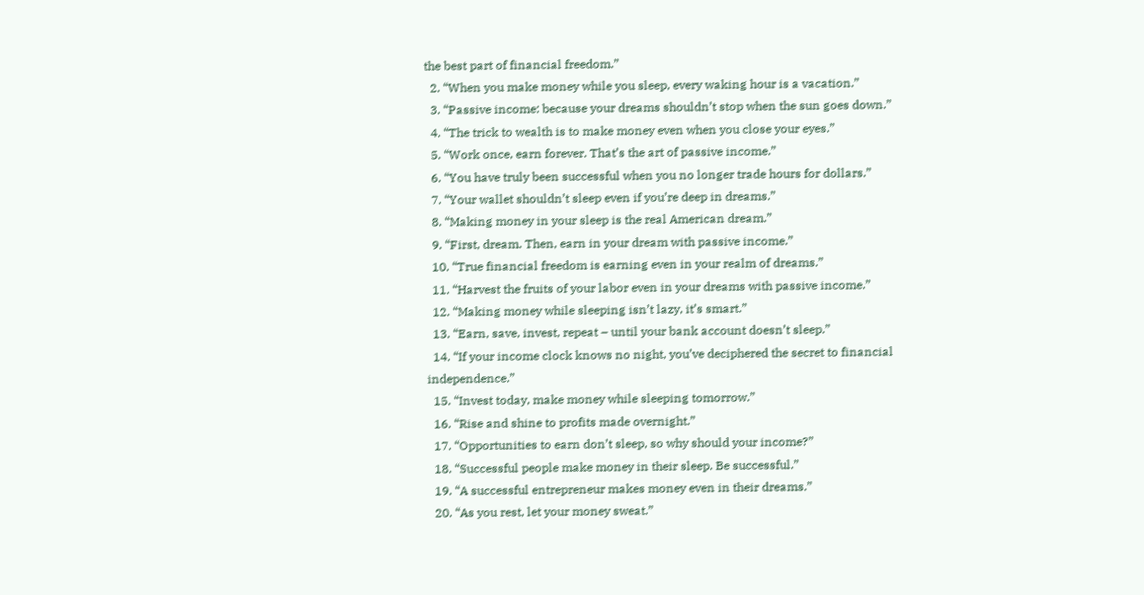the best part of financial freedom.”
  2. “When you make money while you sleep, every waking hour is a vacation.”
  3. “Passive income: because your dreams shouldn’t stop when the sun goes down.”
  4. “The trick to wealth is to make money even when you close your eyes.”
  5. “Work once, earn forever. That’s the art of passive income.”
  6. “You have truly been successful when you no longer trade hours for dollars.”
  7. “Your wallet shouldn’t sleep even if you’re deep in dreams.”
  8. “Making money in your sleep is the real American dream.”
  9. “First, dream. Then, earn in your dream with passive income.”
  10. “True financial freedom is earning even in your realm of dreams.”
  11. “Harvest the fruits of your labor even in your dreams with passive income.”
  12. “Making money while sleeping isn’t lazy, it’s smart.”
  13. “Earn, save, invest, repeat – until your bank account doesn’t sleep.”
  14. “If your income clock knows no night, you’ve deciphered the secret to financial independence.”
  15. “Invest today, make money while sleeping tomorrow.”
  16. “Rise and shine to profits made overnight.”
  17. “Opportunities to earn don’t sleep, so why should your income?”
  18. “Successful people make money in their sleep. Be successful.”
  19. “A successful entrepreneur makes money even in their dreams.”
  20. “As you rest, let your money sweat.”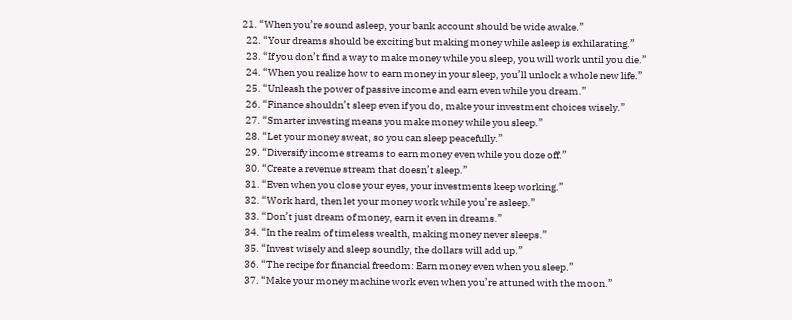21. “When you’re sound asleep, your bank account should be wide awake.”
  22. “Your dreams should be exciting but making money while asleep is exhilarating.”
  23. “If you don’t find a way to make money while you sleep, you will work until you die.”
  24. “When you realize how to earn money in your sleep, you’ll unlock a whole new life.”
  25. “Unleash the power of passive income and earn even while you dream.”
  26. “Finance shouldn’t sleep even if you do, make your investment choices wisely.”
  27. “Smarter investing means you make money while you sleep.”
  28. “Let your money sweat, so you can sleep peacefully.”
  29. “Diversify income streams to earn money even while you doze off.”
  30. “Create a revenue stream that doesn’t sleep.”
  31. “Even when you close your eyes, your investments keep working.”
  32. “Work hard, then let your money work while you’re asleep.”
  33. “Don’t just dream of money, earn it even in dreams.”
  34. “In the realm of timeless wealth, making money never sleeps.”
  35. “Invest wisely and sleep soundly, the dollars will add up.”
  36. “The recipe for financial freedom: Earn money even when you sleep.”
  37. “Make your money machine work even when you’re attuned with the moon.”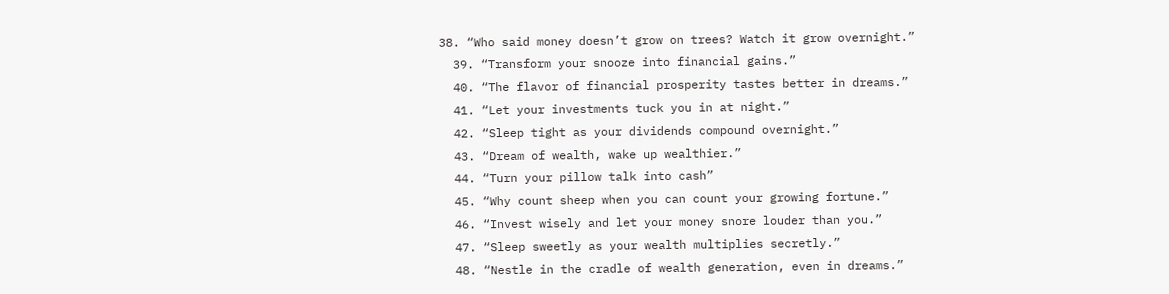38. “Who said money doesn’t grow on trees? Watch it grow overnight.”
  39. “Transform your snooze into financial gains.”
  40. “The flavor of financial prosperity tastes better in dreams.”
  41. “Let your investments tuck you in at night.”
  42. “Sleep tight as your dividends compound overnight.”
  43. “Dream of wealth, wake up wealthier.”
  44. “Turn your pillow talk into cash”
  45. “Why count sheep when you can count your growing fortune.”
  46. “Invest wisely and let your money snore louder than you.”
  47. “Sleep sweetly as your wealth multiplies secretly.”
  48. “Nestle in the cradle of wealth generation, even in dreams.”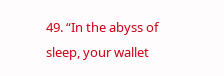49. “In the abyss of sleep, your wallet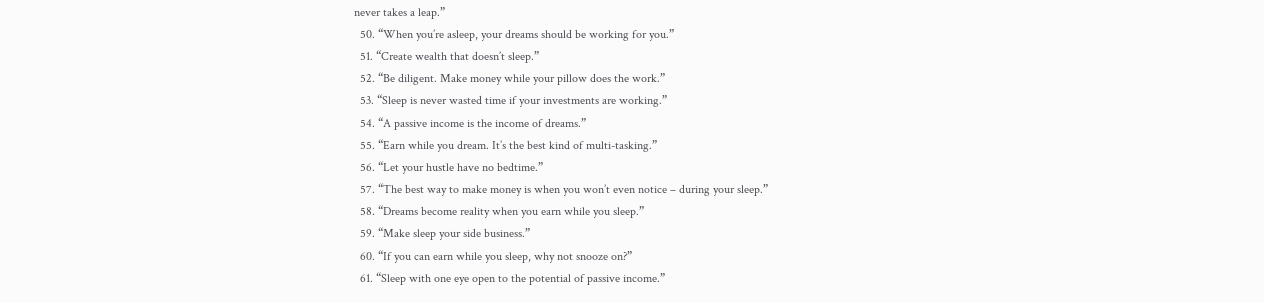never takes a leap.”
  50. “When you’re asleep, your dreams should be working for you.”
  51. “Create wealth that doesn’t sleep.”
  52. “Be diligent. Make money while your pillow does the work.”
  53. “Sleep is never wasted time if your investments are working.”
  54. “A passive income is the income of dreams.”
  55. “Earn while you dream. It’s the best kind of multi-tasking.”
  56. “Let your hustle have no bedtime.”
  57. “The best way to make money is when you won’t even notice – during your sleep.”
  58. “Dreams become reality when you earn while you sleep.”
  59. “Make sleep your side business.”
  60. “If you can earn while you sleep, why not snooze on?”
  61. “Sleep with one eye open to the potential of passive income.”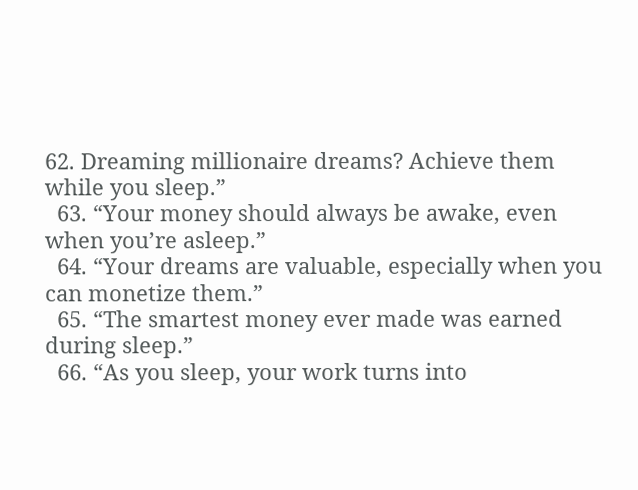62. Dreaming millionaire dreams? Achieve them while you sleep.”
  63. “Your money should always be awake, even when you’re asleep.”
  64. “Your dreams are valuable, especially when you can monetize them.”
  65. “The smartest money ever made was earned during sleep.”
  66. “As you sleep, your work turns into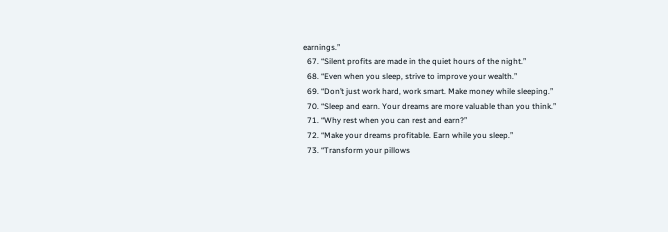earnings.”
  67. “Silent profits are made in the quiet hours of the night.”
  68. “Even when you sleep, strive to improve your wealth.”
  69. “Don’t just work hard, work smart. Make money while sleeping.”
  70. “Sleep and earn. Your dreams are more valuable than you think.”
  71. “Why rest when you can rest and earn?”
  72. “Make your dreams profitable. Earn while you sleep.”
  73. “Transform your pillows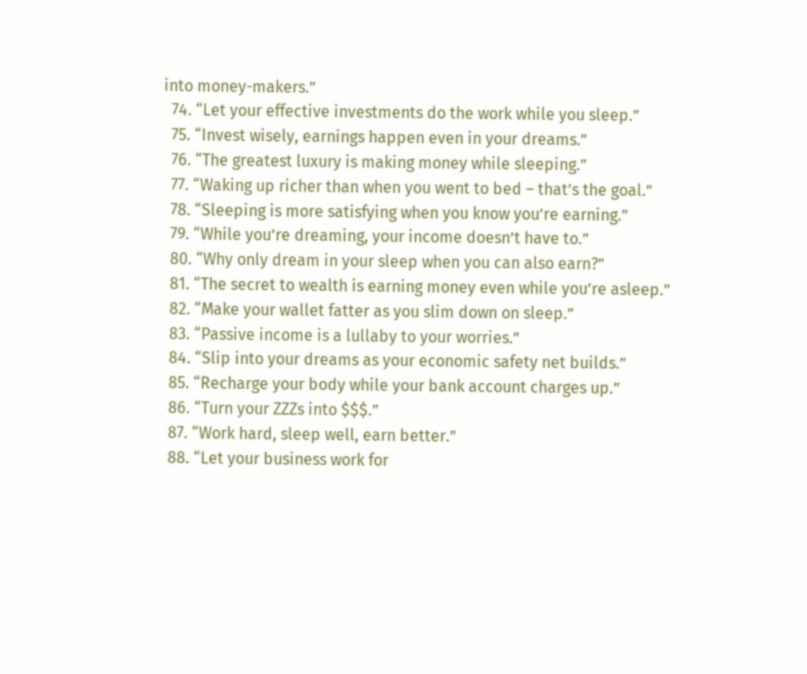into money-makers.”
  74. “Let your effective investments do the work while you sleep.”
  75. “Invest wisely, earnings happen even in your dreams.”
  76. “The greatest luxury is making money while sleeping.”
  77. “Waking up richer than when you went to bed – that’s the goal.”
  78. “Sleeping is more satisfying when you know you’re earning.”
  79. “While you’re dreaming, your income doesn’t have to.”
  80. “Why only dream in your sleep when you can also earn?”
  81. “The secret to wealth is earning money even while you’re asleep.”
  82. “Make your wallet fatter as you slim down on sleep.”
  83. “Passive income is a lullaby to your worries.”
  84. “Slip into your dreams as your economic safety net builds.”
  85. “Recharge your body while your bank account charges up.”
  86. “Turn your ZZZs into $$$.”
  87. “Work hard, sleep well, earn better.”
  88. “Let your business work for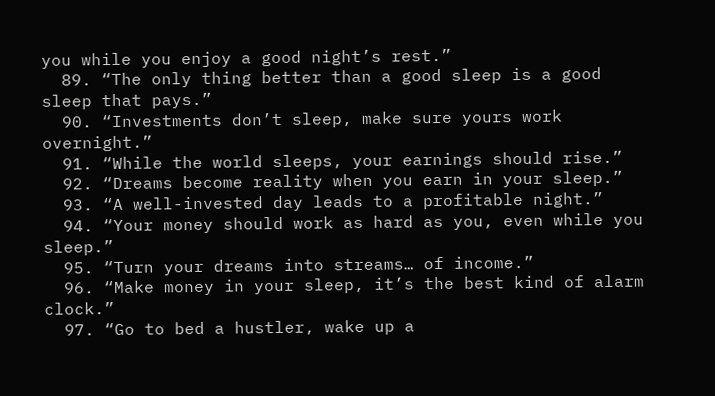you while you enjoy a good night’s rest.”
  89. “The only thing better than a good sleep is a good sleep that pays.”
  90. “Investments don’t sleep, make sure yours work overnight.”
  91. “While the world sleeps, your earnings should rise.”
  92. “Dreams become reality when you earn in your sleep.”
  93. “A well-invested day leads to a profitable night.”
  94. “Your money should work as hard as you, even while you sleep.”
  95. “Turn your dreams into streams… of income.”
  96. “Make money in your sleep, it’s the best kind of alarm clock.”
  97. “Go to bed a hustler, wake up a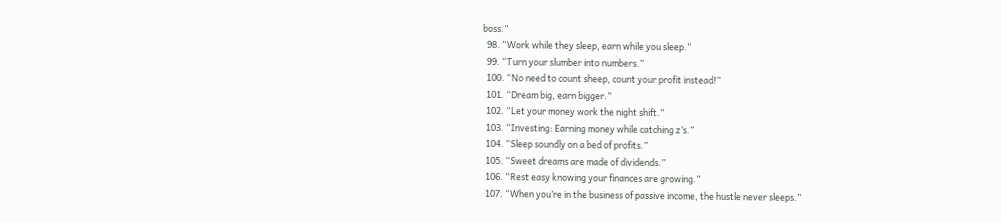boss.”
  98. “Work while they sleep, earn while you sleep.”
  99. “Turn your slumber into numbers.”
  100. “No need to count sheep, count your profit instead!”
  101. “Dream big, earn bigger.”
  102. “Let your money work the night shift.”
  103. “Investing: Earning money while catching z’s.”
  104. “Sleep soundly on a bed of profits.”
  105. “Sweet dreams are made of dividends.”
  106. “Rest easy knowing your finances are growing.”
  107. “When you’re in the business of passive income, the hustle never sleeps.”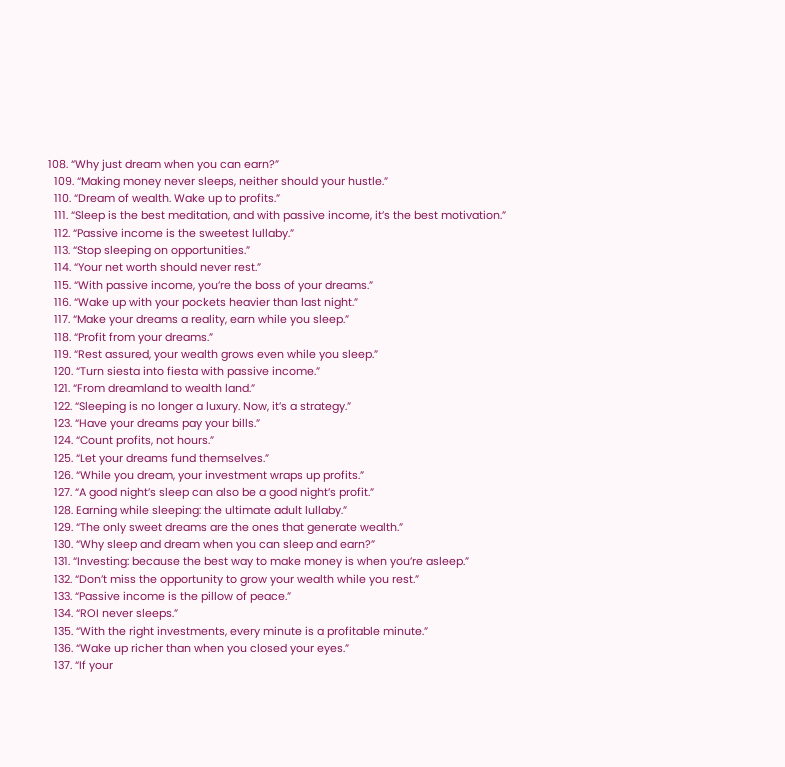108. “Why just dream when you can earn?”
  109. “Making money never sleeps, neither should your hustle.”
  110. “Dream of wealth. Wake up to profits.”
  111. “Sleep is the best meditation, and with passive income, it’s the best motivation.”
  112. “Passive income is the sweetest lullaby.”
  113. “Stop sleeping on opportunities.”
  114. “Your net worth should never rest.”
  115. “With passive income, you’re the boss of your dreams.”
  116. “Wake up with your pockets heavier than last night.”
  117. “Make your dreams a reality, earn while you sleep.”
  118. “Profit from your dreams.”
  119. “Rest assured, your wealth grows even while you sleep.”
  120. “Turn siesta into fiesta with passive income.”
  121. “From dreamland to wealth land.”
  122. “Sleeping is no longer a luxury. Now, it’s a strategy.”
  123. “Have your dreams pay your bills.”
  124. “Count profits, not hours.”
  125. “Let your dreams fund themselves.”
  126. “While you dream, your investment wraps up profits.”
  127. “A good night’s sleep can also be a good night’s profit.”
  128. Earning while sleeping: the ultimate adult lullaby.”
  129. “The only sweet dreams are the ones that generate wealth.”
  130. “Why sleep and dream when you can sleep and earn?”
  131. “Investing: because the best way to make money is when you’re asleep.”
  132. “Don’t miss the opportunity to grow your wealth while you rest.”
  133. “Passive income is the pillow of peace.”
  134. “ROI never sleeps.”
  135. “With the right investments, every minute is a profitable minute.”
  136. “Wake up richer than when you closed your eyes.”
  137. “If your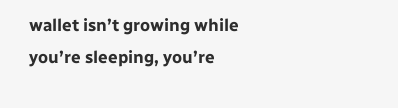wallet isn’t growing while you’re sleeping, you’re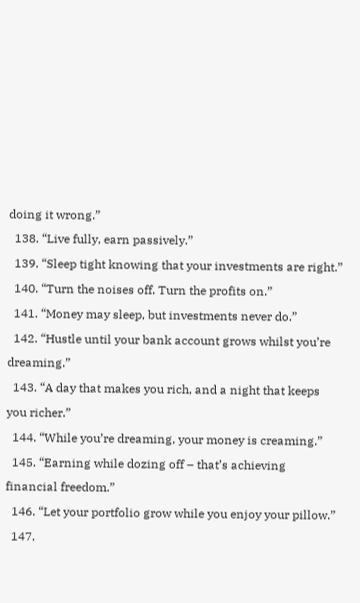doing it wrong.”
  138. “Live fully, earn passively.”
  139. “Sleep tight knowing that your investments are right.”
  140. “Turn the noises off. Turn the profits on.”
  141. “Money may sleep, but investments never do.”
  142. “Hustle until your bank account grows whilst you’re dreaming.”
  143. “A day that makes you rich, and a night that keeps you richer.”
  144. “While you’re dreaming, your money is creaming.”
  145. “Earning while dozing off – that’s achieving financial freedom.”
  146. “Let your portfolio grow while you enjoy your pillow.”
  147.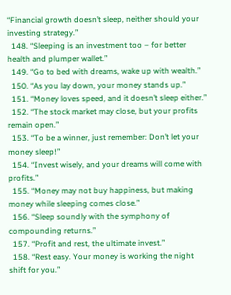“Financial growth doesn’t sleep, neither should your investing strategy.”
  148. “Sleeping is an investment too – for better health and plumper wallet.”
  149. “Go to bed with dreams, wake up with wealth.”
  150. “As you lay down, your money stands up.”
  151. “Money loves speed, and it doesn’t sleep either.”
  152. “The stock market may close, but your profits remain open.”
  153. “To be a winner, just remember: Don’t let your money sleep!”
  154. “Invest wisely, and your dreams will come with profits.”
  155. “Money may not buy happiness, but making money while sleeping comes close.”
  156. “Sleep soundly with the symphony of compounding returns.”
  157. “Profit and rest, the ultimate invest.”
  158. “Rest easy. Your money is working the night shift for you.”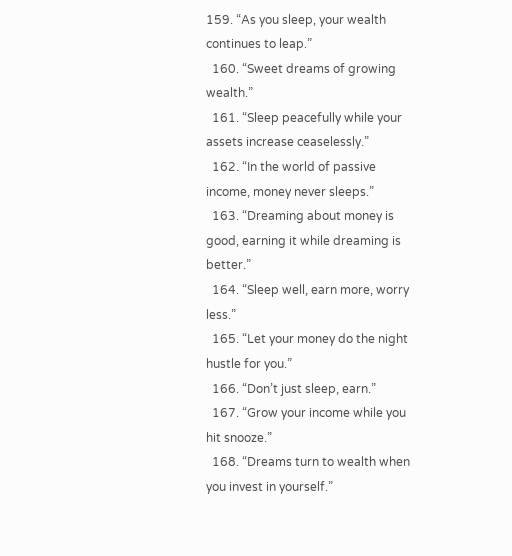159. “As you sleep, your wealth continues to leap.”
  160. “Sweet dreams of growing wealth.”
  161. “Sleep peacefully while your assets increase ceaselessly.”
  162. “In the world of passive income, money never sleeps.”
  163. “Dreaming about money is good, earning it while dreaming is better.”
  164. “Sleep well, earn more, worry less.”
  165. “Let your money do the night hustle for you.”
  166. “Don’t just sleep, earn.”
  167. “Grow your income while you hit snooze.”
  168. “Dreams turn to wealth when you invest in yourself.”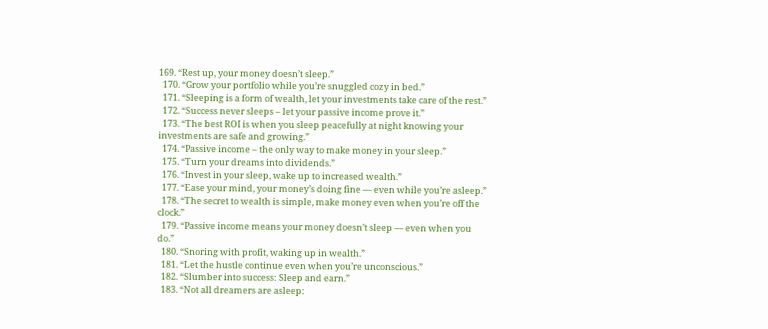169. “Rest up, your money doesn’t sleep.”
  170. “Grow your portfolio while you’re snuggled cozy in bed.”
  171. “Sleeping is a form of wealth, let your investments take care of the rest.”
  172. “Success never sleeps – let your passive income prove it.”
  173. “The best ROI is when you sleep peacefully at night knowing your investments are safe and growing.”
  174. “Passive income – the only way to make money in your sleep.”
  175. “Turn your dreams into dividends.”
  176. “Invest in your sleep, wake up to increased wealth.”
  177. “Ease your mind, your money’s doing fine — even while you’re asleep.”
  178. “The secret to wealth is simple, make money even when you’re off the clock.”
  179. “Passive income means your money doesn’t sleep — even when you do.”
  180. “Snoring with profit, waking up in wealth.”
  181. “Let the hustle continue even when you’re unconscious.”
  182. “Slumber into success: Sleep and earn.”
  183. “Not all dreamers are asleep: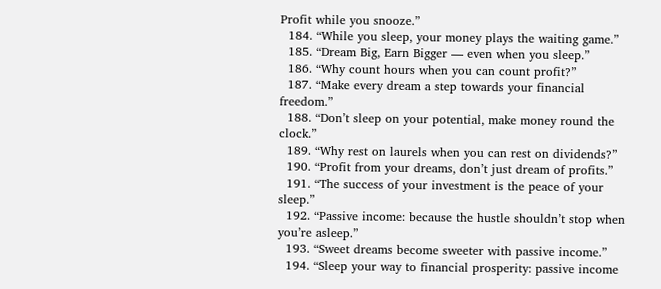Profit while you snooze.”
  184. “While you sleep, your money plays the waiting game.”
  185. “Dream Big, Earn Bigger — even when you sleep.”
  186. “Why count hours when you can count profit?”
  187. “Make every dream a step towards your financial freedom.”
  188. “Don’t sleep on your potential, make money round the clock.”
  189. “Why rest on laurels when you can rest on dividends?”
  190. “Profit from your dreams, don’t just dream of profits.”
  191. “The success of your investment is the peace of your sleep.”
  192. “Passive income: because the hustle shouldn’t stop when you’re asleep.”
  193. “Sweet dreams become sweeter with passive income.”
  194. “Sleep your way to financial prosperity: passive income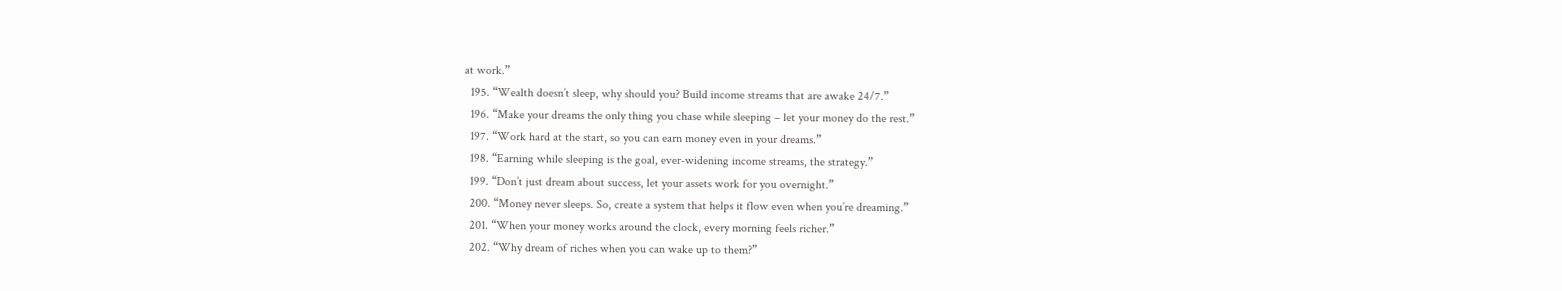at work.”
  195. “Wealth doesn’t sleep, why should you? Build income streams that are awake 24/7.”
  196. “Make your dreams the only thing you chase while sleeping – let your money do the rest.”
  197. “Work hard at the start, so you can earn money even in your dreams.”
  198. “Earning while sleeping is the goal, ever-widening income streams, the strategy.”
  199. “Don’t just dream about success, let your assets work for you overnight.”
  200. “Money never sleeps. So, create a system that helps it flow even when you’re dreaming.”
  201. “When your money works around the clock, every morning feels richer.”
  202. “Why dream of riches when you can wake up to them?”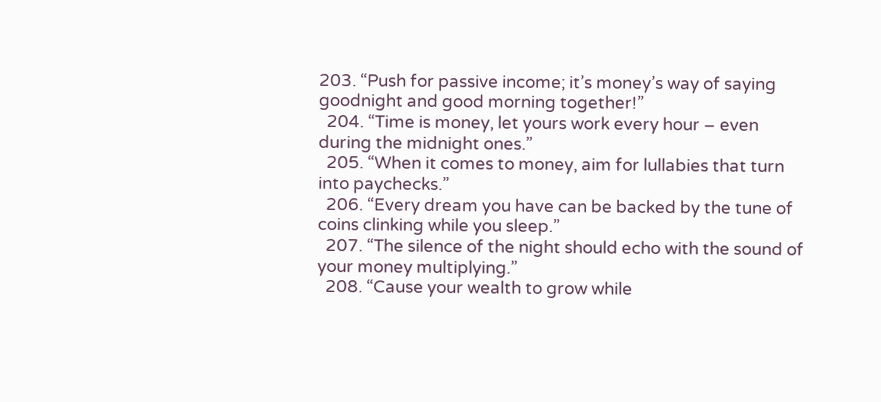203. “Push for passive income; it’s money’s way of saying goodnight and good morning together!”
  204. “Time is money, let yours work every hour – even during the midnight ones.”
  205. “When it comes to money, aim for lullabies that turn into paychecks.”
  206. “Every dream you have can be backed by the tune of coins clinking while you sleep.”
  207. “The silence of the night should echo with the sound of your money multiplying.”
  208. “Cause your wealth to grow while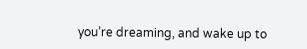you’re dreaming, and wake up to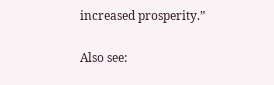increased prosperity.”

Also see: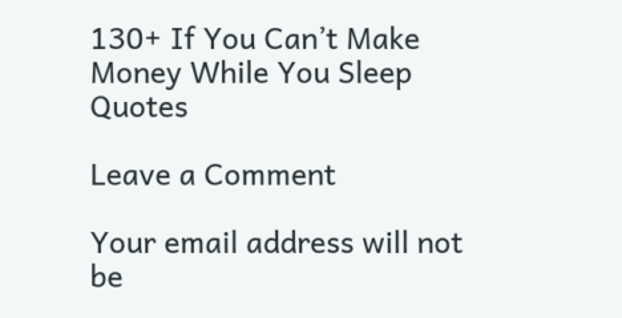130+ If You Can’t Make Money While You Sleep Quotes

Leave a Comment

Your email address will not be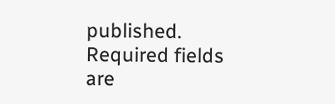published. Required fields are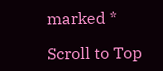marked *

Scroll to Top